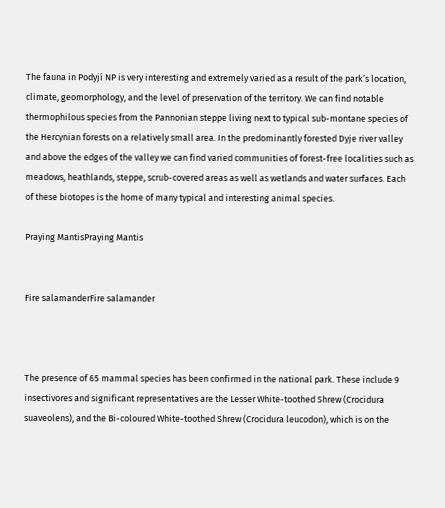The fauna in Podyjí NP is very interesting and extremely varied as a result of the park’s location, climate, geomorphology, and the level of preservation of the territory. We can find notable thermophilous species from the Pannonian steppe living next to typical sub-montane species of the Hercynian forests on a relatively small area. In the predominantly forested Dyje river valley and above the edges of the valley we can find varied communities of forest-free localities such as meadows, heathlands, steppe, scrub-covered areas as well as wetlands and water surfaces. Each of these biotopes is the home of many typical and interesting animal species.

Praying MantisPraying Mantis


Fire salamanderFire salamander



The presence of 65 mammal species has been confirmed in the national park. These include 9 insectivores and significant representatives are the Lesser White-toothed Shrew (Crocidura suaveolens), and the Bi-coloured White-toothed Shrew (Crocidura leucodon), which is on the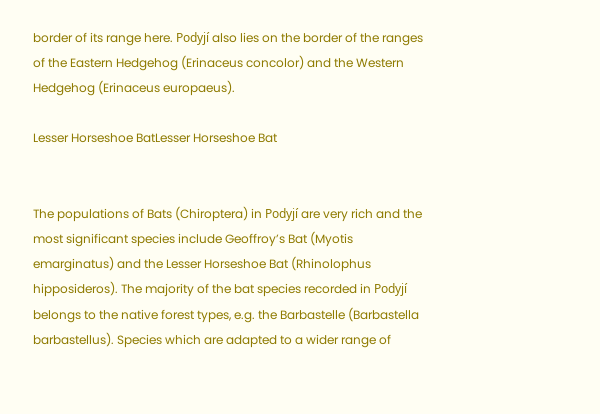border of its range here. Podyjí also lies on the border of the ranges of the Eastern Hedgehog (Erinaceus concolor) and the Western Hedgehog (Erinaceus europaeus).

Lesser Horseshoe BatLesser Horseshoe Bat


The populations of Bats (Chiroptera) in Podyjí are very rich and the most significant species include Geoffroy’s Bat (Myotis emarginatus) and the Lesser Horseshoe Bat (Rhinolophus hipposideros). The majority of the bat species recorded in Podyjí belongs to the native forest types, e.g. the Barbastelle (Barbastella barbastellus). Species which are adapted to a wider range of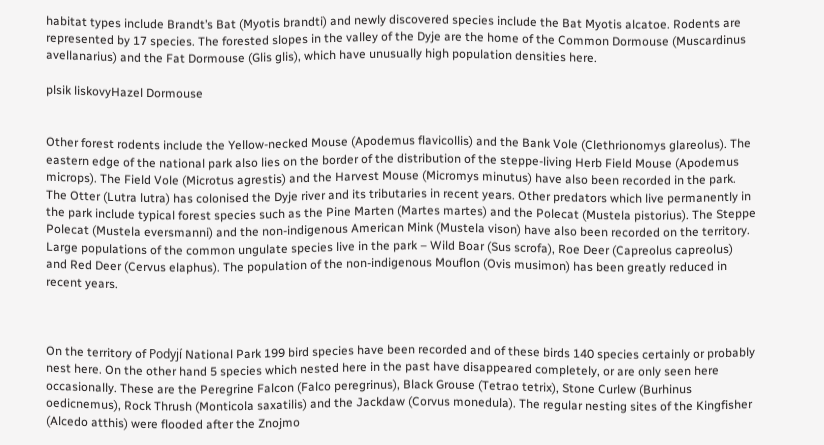habitat types include Brandt’s Bat (Myotis brandti) and newly discovered species include the Bat Myotis alcatoe. Rodents are represented by 17 species. The forested slopes in the valley of the Dyje are the home of the Common Dormouse (Muscardinus avellanarius) and the Fat Dormouse (Glis glis), which have unusually high population densities here.

plsik liskovyHazel Dormouse


Other forest rodents include the Yellow-necked Mouse (Apodemus flavicollis) and the Bank Vole (Clethrionomys glareolus). The eastern edge of the national park also lies on the border of the distribution of the steppe-living Herb Field Mouse (Apodemus microps). The Field Vole (Microtus agrestis) and the Harvest Mouse (Micromys minutus) have also been recorded in the park. The Otter (Lutra lutra) has colonised the Dyje river and its tributaries in recent years. Other predators which live permanently in the park include typical forest species such as the Pine Marten (Martes martes) and the Polecat (Mustela pistorius). The Steppe Polecat (Mustela eversmanni) and the non-indigenous American Mink (Mustela vison) have also been recorded on the territory. Large populations of the common ungulate species live in the park – Wild Boar (Sus scrofa), Roe Deer (Capreolus capreolus) and Red Deer (Cervus elaphus). The population of the non-indigenous Mouflon (Ovis musimon) has been greatly reduced in recent years.



On the territory of Podyjí National Park 199 bird species have been recorded and of these birds 140 species certainly or probably nest here. On the other hand 5 species which nested here in the past have disappeared completely, or are only seen here occasionally. These are the Peregrine Falcon (Falco peregrinus), Black Grouse (Tetrao tetrix), Stone Curlew (Burhinus oedicnemus), Rock Thrush (Monticola saxatilis) and the Jackdaw (Corvus monedula). The regular nesting sites of the Kingfisher (Alcedo atthis) were flooded after the Znojmo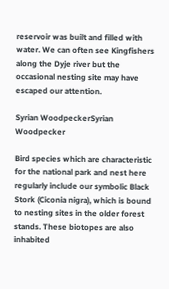reservoir was built and filled with water. We can often see Kingfishers along the Dyje river but the occasional nesting site may have escaped our attention.

Syrian WoodpeckerSyrian Woodpecker

Bird species which are characteristic for the national park and nest here regularly include our symbolic Black Stork (Ciconia nigra), which is bound to nesting sites in the older forest stands. These biotopes are also inhabited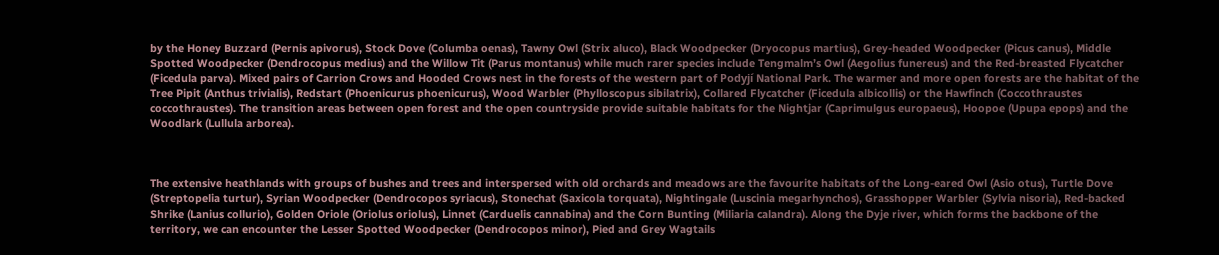by the Honey Buzzard (Pernis apivorus), Stock Dove (Columba oenas), Tawny Owl (Strix aluco), Black Woodpecker (Dryocopus martius), Grey-headed Woodpecker (Picus canus), Middle Spotted Woodpecker (Dendrocopus medius) and the Willow Tit (Parus montanus) while much rarer species include Tengmalm’s Owl (Aegolius funereus) and the Red-breasted Flycatcher (Ficedula parva). Mixed pairs of Carrion Crows and Hooded Crows nest in the forests of the western part of Podyjí National Park. The warmer and more open forests are the habitat of the Tree Pipit (Anthus trivialis), Redstart (Phoenicurus phoenicurus), Wood Warbler (Phylloscopus sibilatrix), Collared Flycatcher (Ficedula albicollis) or the Hawfinch (Coccothraustes coccothraustes). The transition areas between open forest and the open countryside provide suitable habitats for the Nightjar (Caprimulgus europaeus), Hoopoe (Upupa epops) and the Woodlark (Lullula arborea).



The extensive heathlands with groups of bushes and trees and interspersed with old orchards and meadows are the favourite habitats of the Long-eared Owl (Asio otus), Turtle Dove (Streptopelia turtur), Syrian Woodpecker (Dendrocopos syriacus), Stonechat (Saxicola torquata), Nightingale (Luscinia megarhynchos), Grasshopper Warbler (Sylvia nisoria), Red-backed Shrike (Lanius collurio), Golden Oriole (Oriolus oriolus), Linnet (Carduelis cannabina) and the Corn Bunting (Miliaria calandra). Along the Dyje river, which forms the backbone of the territory, we can encounter the Lesser Spotted Woodpecker (Dendrocopos minor), Pied and Grey Wagtails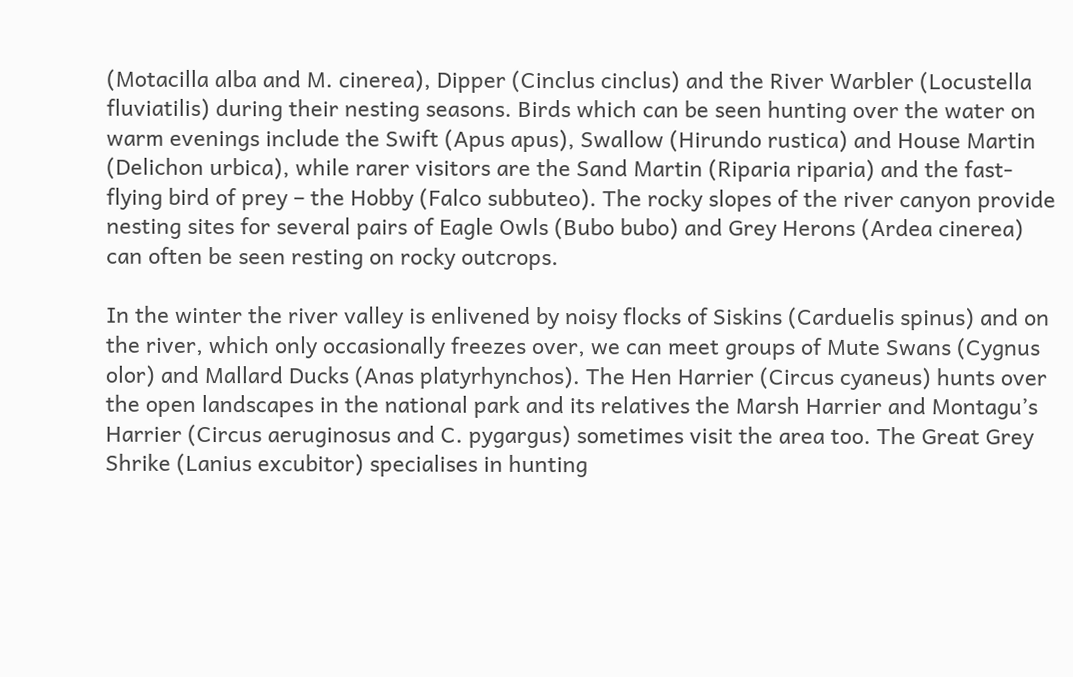(Motacilla alba and M. cinerea), Dipper (Cinclus cinclus) and the River Warbler (Locustella fluviatilis) during their nesting seasons. Birds which can be seen hunting over the water on warm evenings include the Swift (Apus apus), Swallow (Hirundo rustica) and House Martin (Delichon urbica), while rarer visitors are the Sand Martin (Riparia riparia) and the fast-flying bird of prey – the Hobby (Falco subbuteo). The rocky slopes of the river canyon provide nesting sites for several pairs of Eagle Owls (Bubo bubo) and Grey Herons (Ardea cinerea) can often be seen resting on rocky outcrops.

In the winter the river valley is enlivened by noisy flocks of Siskins (Carduelis spinus) and on the river, which only occasionally freezes over, we can meet groups of Mute Swans (Cygnus olor) and Mallard Ducks (Anas platyrhynchos). The Hen Harrier (Circus cyaneus) hunts over the open landscapes in the national park and its relatives the Marsh Harrier and Montagu’s Harrier (Circus aeruginosus and C. pygargus) sometimes visit the area too. The Great Grey Shrike (Lanius excubitor) specialises in hunting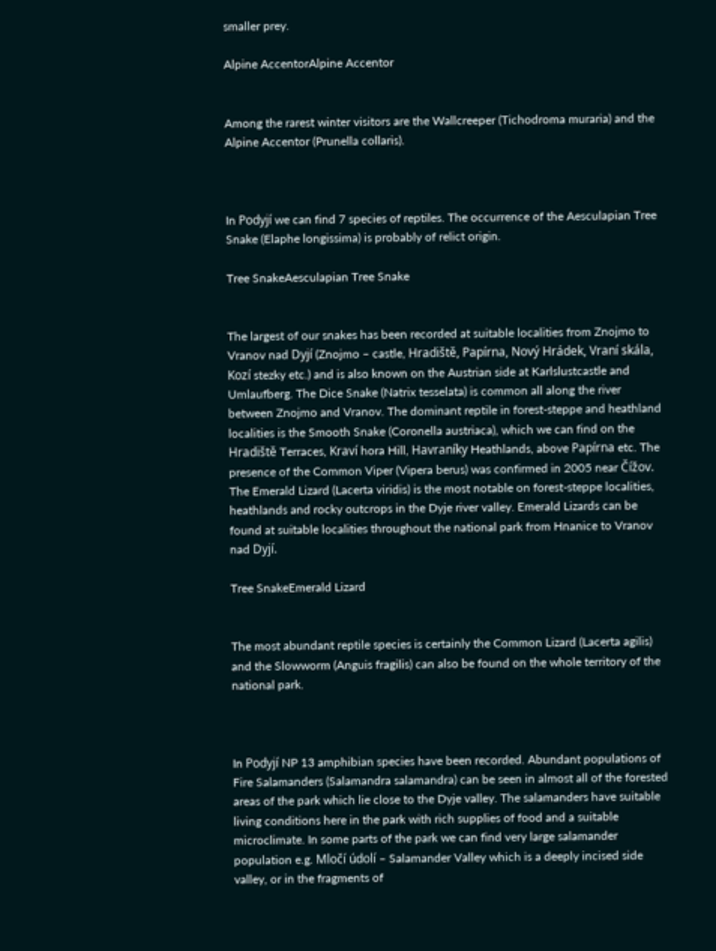smaller prey.

Alpine AccentorAlpine Accentor


Among the rarest winter visitors are the Wallcreeper (Tichodroma muraria) and the Alpine Accentor (Prunella collaris).



In Podyjí we can find 7 species of reptiles. The occurrence of the Aesculapian Tree Snake (Elaphe longissima) is probably of relict origin.

Tree SnakeAesculapian Tree Snake


The largest of our snakes has been recorded at suitable localities from Znojmo to Vranov nad Dyjí (Znojmo – castle, Hradiště, Papírna, Nový Hrádek, Vraní skála, Kozí stezky etc.) and is also known on the Austrian side at Karlslustcastle and Umlaufberg. The Dice Snake (Natrix tesselata) is common all along the river between Znojmo and Vranov. The dominant reptile in forest-steppe and heathland localities is the Smooth Snake (Coronella austriaca), which we can find on the Hradiště Terraces, Kraví hora Hill, Havraníky Heathlands, above Papírna etc. The presence of the Common Viper (Vipera berus) was confirmed in 2005 near Čížov. The Emerald Lizard (Lacerta viridis) is the most notable on forest-steppe localities, heathlands and rocky outcrops in the Dyje river valley. Emerald Lizards can be found at suitable localities throughout the national park from Hnanice to Vranov nad Dyjí.

Tree SnakeEmerald Lizard


The most abundant reptile species is certainly the Common Lizard (Lacerta agilis) and the Slowworm (Anguis fragilis) can also be found on the whole territory of the national park.



In Podyjí NP 13 amphibian species have been recorded. Abundant populations of Fire Salamanders (Salamandra salamandra) can be seen in almost all of the forested areas of the park which lie close to the Dyje valley. The salamanders have suitable living conditions here in the park with rich supplies of food and a suitable microclimate. In some parts of the park we can find very large salamander population e.g. Mločí údolí – Salamander Valley which is a deeply incised side valley, or in the fragments of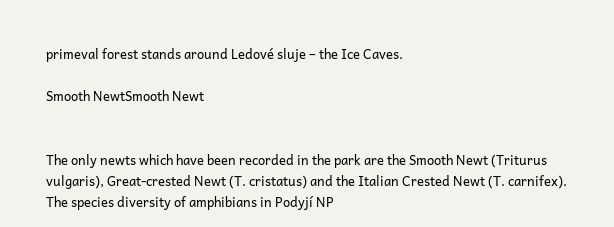primeval forest stands around Ledové sluje – the Ice Caves.

Smooth NewtSmooth Newt


The only newts which have been recorded in the park are the Smooth Newt (Triturus vulgaris), Great-crested Newt (T. cristatus) and the Italian Crested Newt (T. carnifex). The species diversity of amphibians in Podyjí NP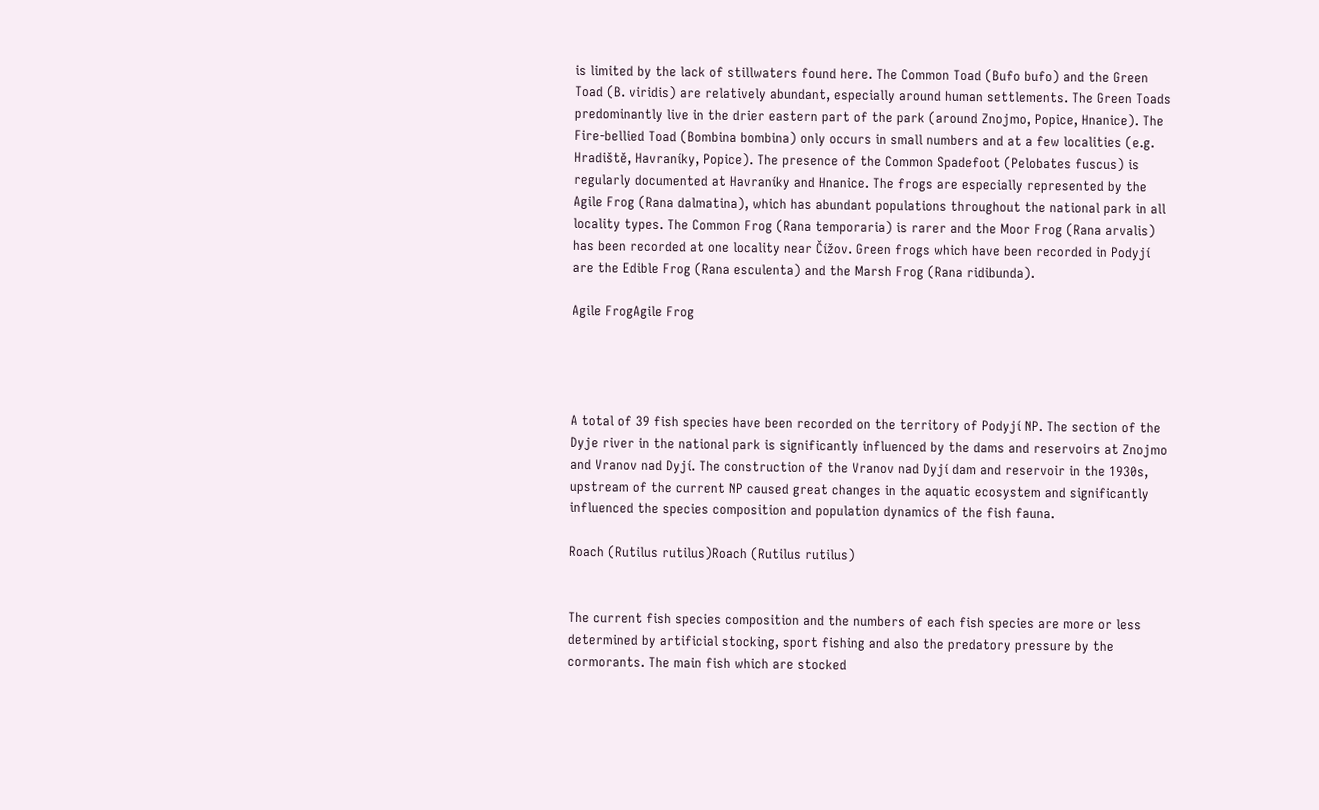is limited by the lack of stillwaters found here. The Common Toad (Bufo bufo) and the Green Toad (B. viridis) are relatively abundant, especially around human settlements. The Green Toads predominantly live in the drier eastern part of the park (around Znojmo, Popice, Hnanice). The Fire-bellied Toad (Bombina bombina) only occurs in small numbers and at a few localities (e.g. Hradiště, Havraníky, Popice). The presence of the Common Spadefoot (Pelobates fuscus) is regularly documented at Havraníky and Hnanice. The frogs are especially represented by the Agile Frog (Rana dalmatina), which has abundant populations throughout the national park in all locality types. The Common Frog (Rana temporaria) is rarer and the Moor Frog (Rana arvalis) has been recorded at one locality near Čížov. Green frogs which have been recorded in Podyjí are the Edible Frog (Rana esculenta) and the Marsh Frog (Rana ridibunda).

Agile FrogAgile Frog




A total of 39 fish species have been recorded on the territory of Podyjí NP. The section of the Dyje river in the national park is significantly influenced by the dams and reservoirs at Znojmo and Vranov nad Dyjí. The construction of the Vranov nad Dyjí dam and reservoir in the 1930s, upstream of the current NP caused great changes in the aquatic ecosystem and significantly influenced the species composition and population dynamics of the fish fauna.

Roach (Rutilus rutilus)Roach (Rutilus rutilus)


The current fish species composition and the numbers of each fish species are more or less determined by artificial stocking, sport fishing and also the predatory pressure by the cormorants. The main fish which are stocked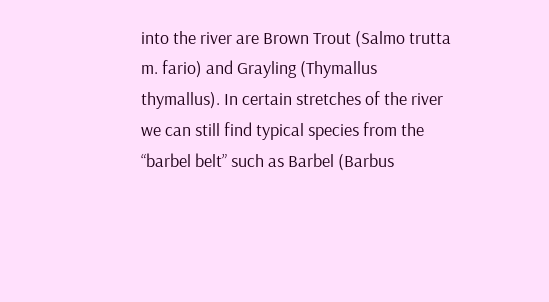into the river are Brown Trout (Salmo trutta m. fario) and Grayling (Thymallus thymallus). In certain stretches of the river we can still find typical species from the “barbel belt” such as Barbel (Barbus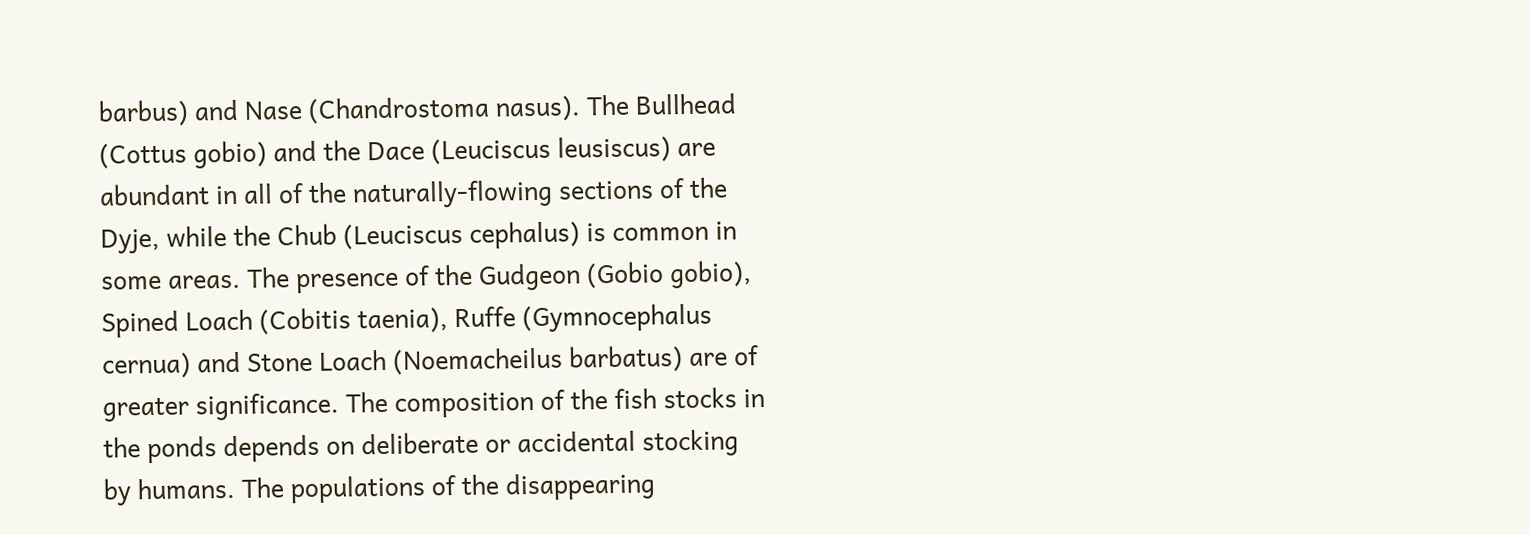barbus) and Nase (Chandrostoma nasus). The Bullhead (Cottus gobio) and the Dace (Leuciscus leusiscus) are abundant in all of the naturally-flowing sections of the Dyje, while the Chub (Leuciscus cephalus) is common in some areas. The presence of the Gudgeon (Gobio gobio), Spined Loach (Cobitis taenia), Ruffe (Gymnocephalus cernua) and Stone Loach (Noemacheilus barbatus) are of greater significance. The composition of the fish stocks in the ponds depends on deliberate or accidental stocking by humans. The populations of the disappearing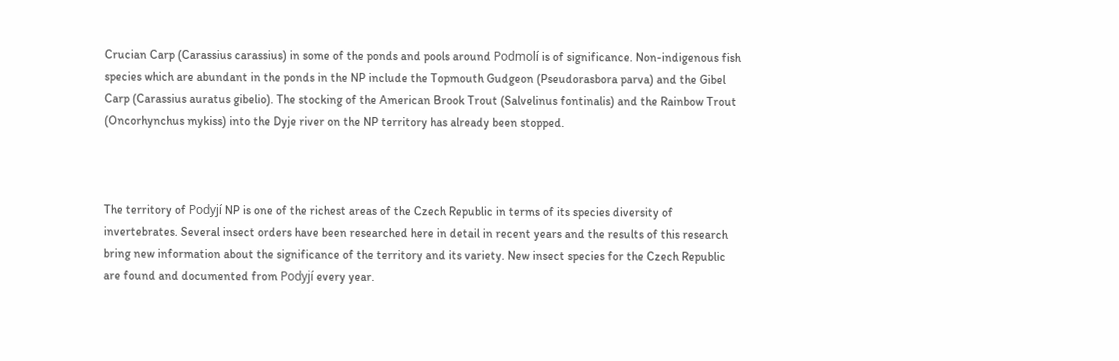Crucian Carp (Carassius carassius) in some of the ponds and pools around Podmolí is of significance. Non-indigenous fish species which are abundant in the ponds in the NP include the Topmouth Gudgeon (Pseudorasbora parva) and the Gibel Carp (Carassius auratus gibelio). The stocking of the American Brook Trout (Salvelinus fontinalis) and the Rainbow Trout (Oncorhynchus mykiss) into the Dyje river on the NP territory has already been stopped.



The territory of Podyjí NP is one of the richest areas of the Czech Republic in terms of its species diversity of invertebrates. Several insect orders have been researched here in detail in recent years and the results of this research bring new information about the significance of the territory and its variety. New insect species for the Czech Republic are found and documented from Podyjí every year.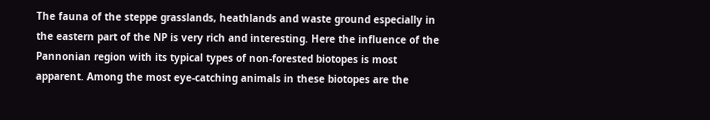The fauna of the steppe grasslands, heathlands and waste ground especially in the eastern part of the NP is very rich and interesting. Here the influence of the Pannonian region with its typical types of non-forested biotopes is most apparent. Among the most eye-catching animals in these biotopes are the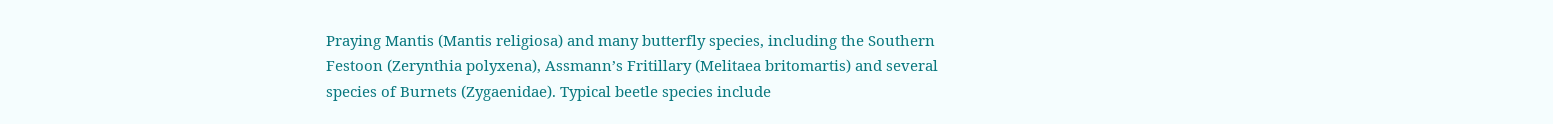Praying Mantis (Mantis religiosa) and many butterfly species, including the Southern Festoon (Zerynthia polyxena), Assmann’s Fritillary (Melitaea britomartis) and several species of Burnets (Zygaenidae). Typical beetle species include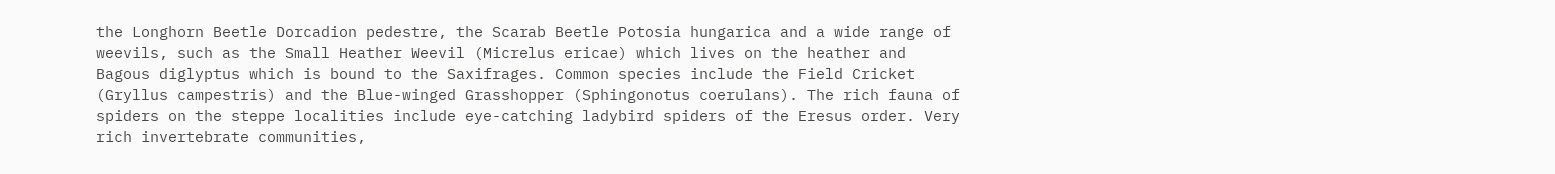the Longhorn Beetle Dorcadion pedestre, the Scarab Beetle Potosia hungarica and a wide range of weevils, such as the Small Heather Weevil (Micrelus ericae) which lives on the heather and Bagous diglyptus which is bound to the Saxifrages. Common species include the Field Cricket (Gryllus campestris) and the Blue-winged Grasshopper (Sphingonotus coerulans). The rich fauna of spiders on the steppe localities include eye-catching ladybird spiders of the Eresus order. Very rich invertebrate communities,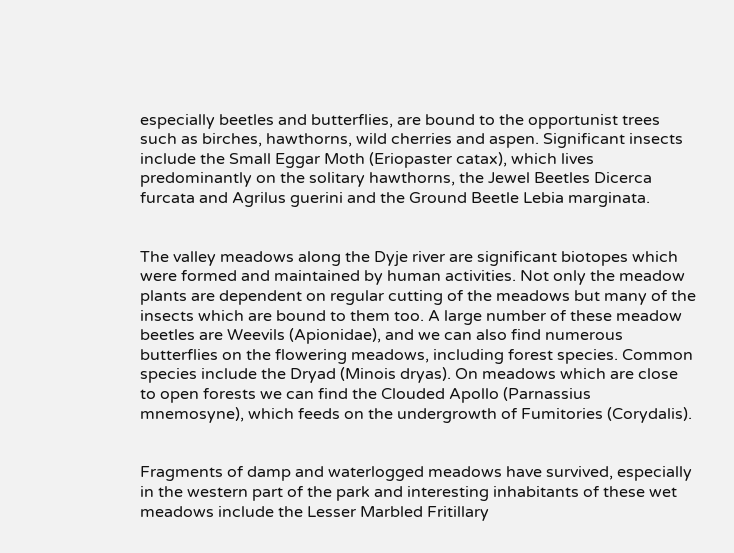especially beetles and butterflies, are bound to the opportunist trees such as birches, hawthorns, wild cherries and aspen. Significant insects include the Small Eggar Moth (Eriopaster catax), which lives predominantly on the solitary hawthorns, the Jewel Beetles Dicerca furcata and Agrilus guerini and the Ground Beetle Lebia marginata.


The valley meadows along the Dyje river are significant biotopes which were formed and maintained by human activities. Not only the meadow plants are dependent on regular cutting of the meadows but many of the insects which are bound to them too. A large number of these meadow beetles are Weevils (Apionidae), and we can also find numerous butterflies on the flowering meadows, including forest species. Common species include the Dryad (Minois dryas). On meadows which are close to open forests we can find the Clouded Apollo (Parnassius mnemosyne), which feeds on the undergrowth of Fumitories (Corydalis).


Fragments of damp and waterlogged meadows have survived, especially in the western part of the park and interesting inhabitants of these wet meadows include the Lesser Marbled Fritillary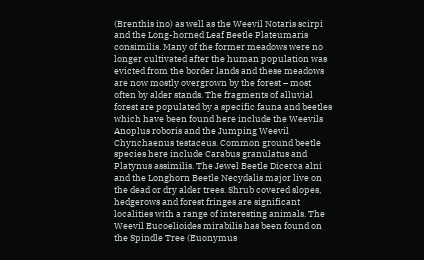(Brenthis ino) as well as the Weevil Notaris scirpi and the Long-horned Leaf Beetle Plateumaris consimilis. Many of the former meadows were no longer cultivated after the human population was evicted from the border lands and these meadows are now mostly overgrown by the forest – most often by alder stands. The fragments of alluvial forest are populated by a specific fauna and beetles which have been found here include the Weevils Anoplus roboris and the Jumping Weevil Chynchaenus testaceus. Common ground beetle species here include Carabus granulatus and Platynus assimilis. The Jewel Beetle Dicerca alni and the Longhorn Beetle Necydalis major live on the dead or dry alder trees. Shrub covered slopes, hedgerows and forest fringes are significant localities with a range of interesting animals. The Weevil Eucoelioides mirabilis has been found on the Spindle Tree (Euonymus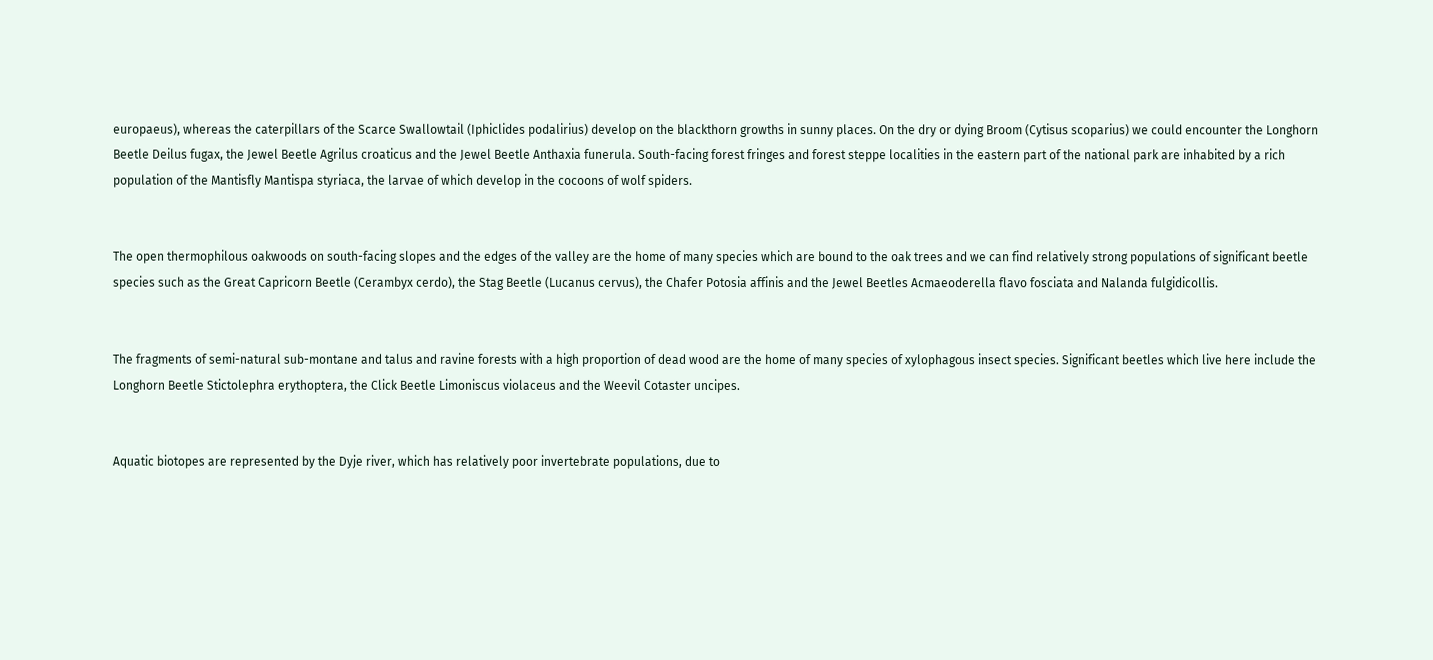europaeus), whereas the caterpillars of the Scarce Swallowtail (Iphiclides podalirius) develop on the blackthorn growths in sunny places. On the dry or dying Broom (Cytisus scoparius) we could encounter the Longhorn Beetle Deilus fugax, the Jewel Beetle Agrilus croaticus and the Jewel Beetle Anthaxia funerula. South-facing forest fringes and forest steppe localities in the eastern part of the national park are inhabited by a rich population of the Mantisfly Mantispa styriaca, the larvae of which develop in the cocoons of wolf spiders.


The open thermophilous oakwoods on south-facing slopes and the edges of the valley are the home of many species which are bound to the oak trees and we can find relatively strong populations of significant beetle species such as the Great Capricorn Beetle (Cerambyx cerdo), the Stag Beetle (Lucanus cervus), the Chafer Potosia affinis and the Jewel Beetles Acmaeoderella flavo fosciata and Nalanda fulgidicollis.


The fragments of semi-natural sub-montane and talus and ravine forests with a high proportion of dead wood are the home of many species of xylophagous insect species. Significant beetles which live here include the Longhorn Beetle Stictolephra erythoptera, the Click Beetle Limoniscus violaceus and the Weevil Cotaster uncipes.


Aquatic biotopes are represented by the Dyje river, which has relatively poor invertebrate populations, due to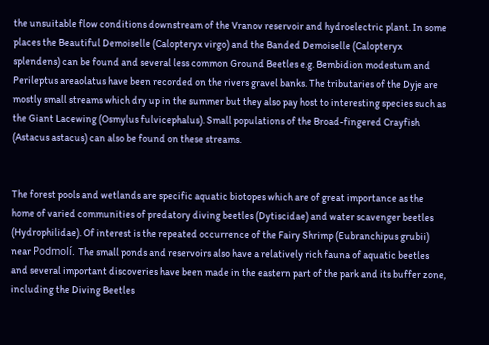the unsuitable flow conditions downstream of the Vranov reservoir and hydroelectric plant. In some places the Beautiful Demoiselle (Calopteryx virgo) and the Banded Demoiselle (Calopteryx splendens) can be found and several less common Ground Beetles e.g. Bembidion modestum and Perileptus areaolatus have been recorded on the rivers gravel banks. The tributaries of the Dyje are mostly small streams which dry up in the summer but they also pay host to interesting species such as the Giant Lacewing (Osmylus fulvicephalus). Small populations of the Broad-fingered Crayfish (Astacus astacus) can also be found on these streams.


The forest pools and wetlands are specific aquatic biotopes which are of great importance as the home of varied communities of predatory diving beetles (Dytiscidae) and water scavenger beetles (Hydrophilidae). Of interest is the repeated occurrence of the Fairy Shrimp (Eubranchipus grubii) near Podmolí. The small ponds and reservoirs also have a relatively rich fauna of aquatic beetles and several important discoveries have been made in the eastern part of the park and its buffer zone, including the Diving Beetles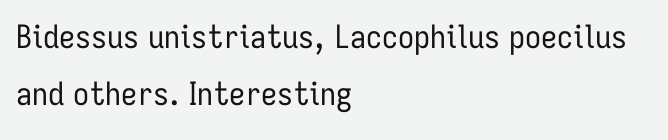Bidessus unistriatus, Laccophilus poecilus and others. Interesting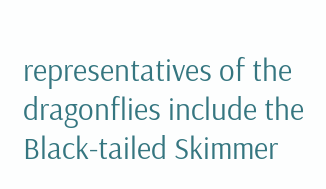representatives of the dragonflies include the Black-tailed Skimmer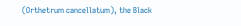(Orthetrum cancellatum), the Black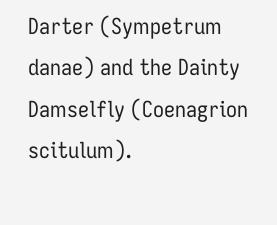Darter (Sympetrum danae) and the Dainty Damselfly (Coenagrion scitulum).